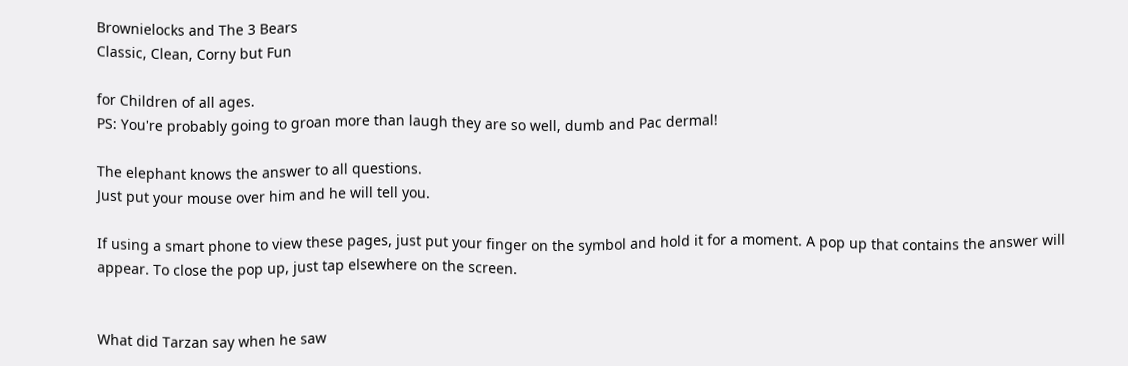Brownielocks and The 3 Bears
Classic, Clean, Corny but Fun

for Children of all ages.
PS: You're probably going to groan more than laugh they are so well, dumb and Pac dermal!

The elephant knows the answer to all questions.
Just put your mouse over him and he will tell you.

If using a smart phone to view these pages, just put your finger on the symbol and hold it for a moment. A pop up that contains the answer will appear. To close the pop up, just tap elsewhere on the screen.


What did Tarzan say when he saw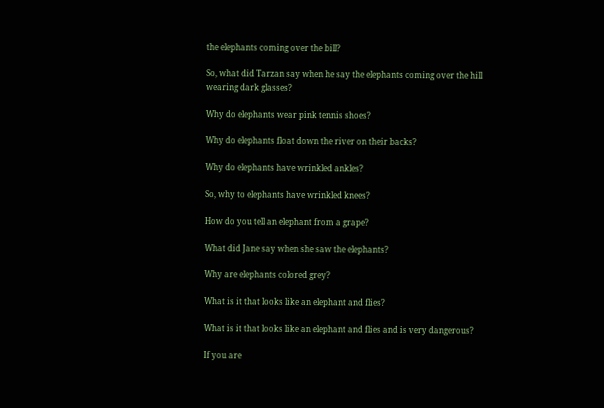the elephants coming over the bill?

So, what did Tarzan say when he say the elephants coming over the hill wearing dark glasses?

Why do elephants wear pink tennis shoes?

Why do elephants float down the river on their backs?

Why do elephants have wrinkled ankles?

So, why to elephants have wrinkled knees?

How do you tell an elephant from a grape?

What did Jane say when she saw the elephants?

Why are elephants colored grey?

What is it that looks like an elephant and flies?

What is it that looks like an elephant and flies and is very dangerous?

If you are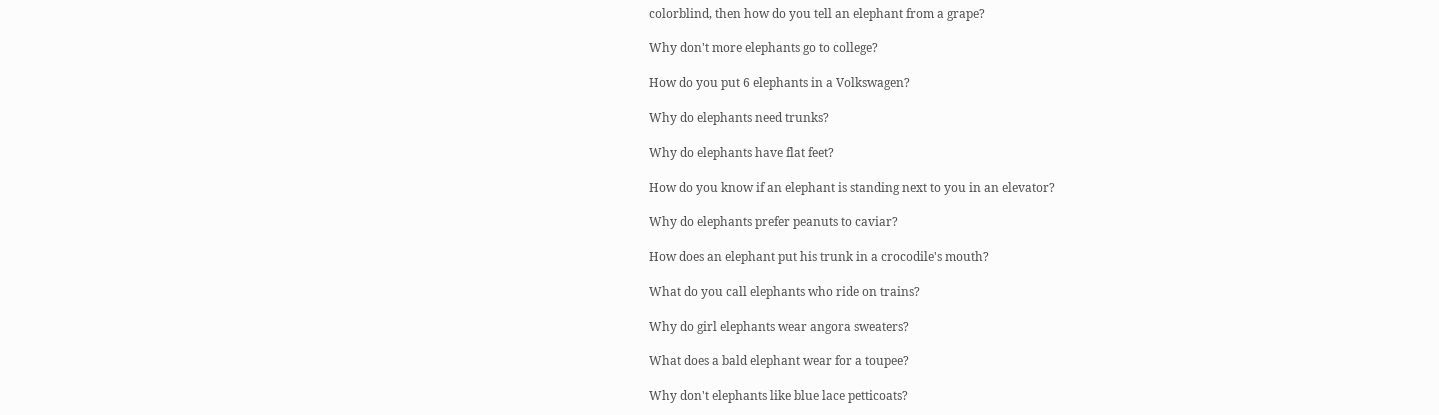colorblind, then how do you tell an elephant from a grape?

Why don't more elephants go to college?

How do you put 6 elephants in a Volkswagen?

Why do elephants need trunks?

Why do elephants have flat feet?

How do you know if an elephant is standing next to you in an elevator?

Why do elephants prefer peanuts to caviar?

How does an elephant put his trunk in a crocodile's mouth?

What do you call elephants who ride on trains?

Why do girl elephants wear angora sweaters?

What does a bald elephant wear for a toupee?

Why don't elephants like blue lace petticoats?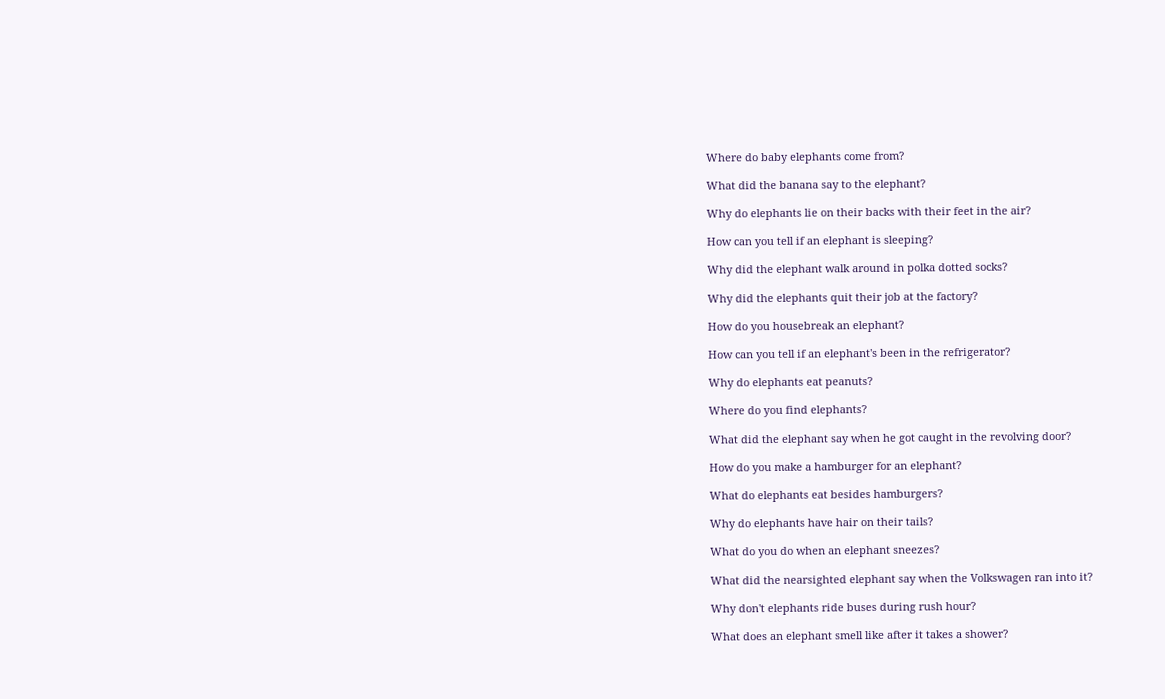Where do baby elephants come from?

What did the banana say to the elephant?

Why do elephants lie on their backs with their feet in the air?

How can you tell if an elephant is sleeping?

Why did the elephant walk around in polka dotted socks?

Why did the elephants quit their job at the factory?

How do you housebreak an elephant?

How can you tell if an elephant's been in the refrigerator?

Why do elephants eat peanuts?

Where do you find elephants?

What did the elephant say when he got caught in the revolving door?

How do you make a hamburger for an elephant?

What do elephants eat besides hamburgers?

Why do elephants have hair on their tails?

What do you do when an elephant sneezes?

What did the nearsighted elephant say when the Volkswagen ran into it?

Why don't elephants ride buses during rush hour?

What does an elephant smell like after it takes a shower?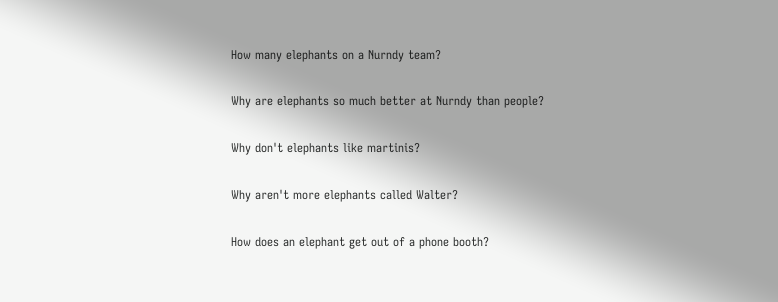How many elephants on a Nurndy team?

Why are elephants so much better at Nurndy than people?

Why don't elephants like martinis?

Why aren't more elephants called Walter?

How does an elephant get out of a phone booth?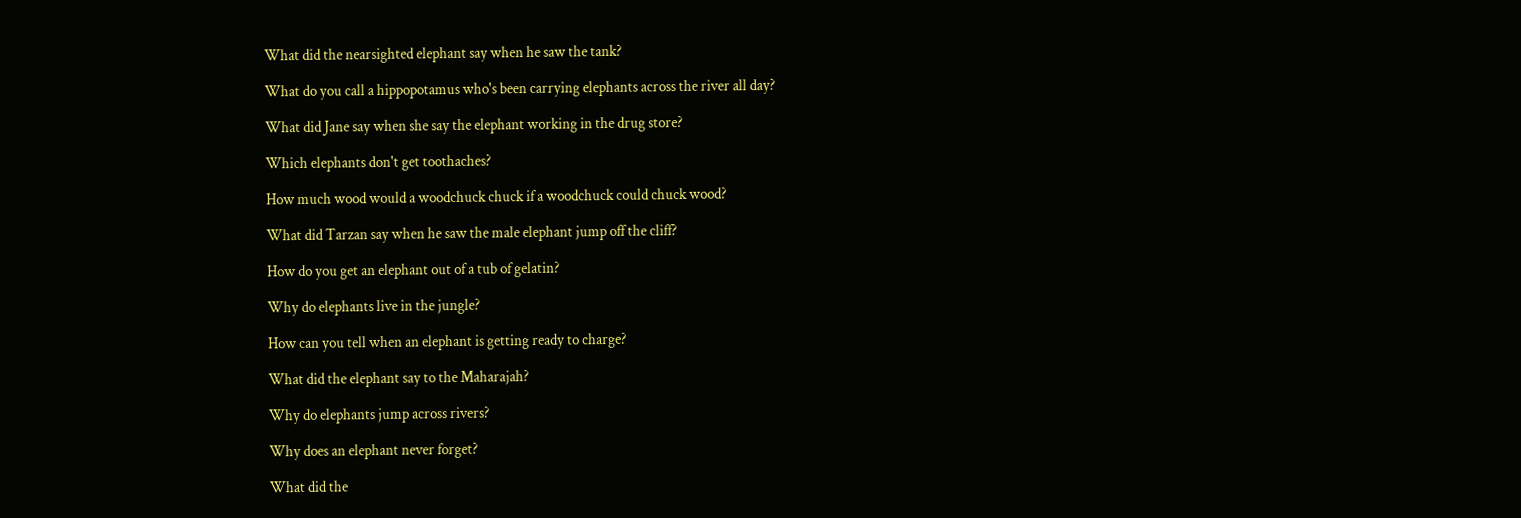What did the nearsighted elephant say when he saw the tank?

What do you call a hippopotamus who's been carrying elephants across the river all day?

What did Jane say when she say the elephant working in the drug store?

Which elephants don't get toothaches?

How much wood would a woodchuck chuck if a woodchuck could chuck wood?

What did Tarzan say when he saw the male elephant jump off the cliff?

How do you get an elephant out of a tub of gelatin?

Why do elephants live in the jungle?

How can you tell when an elephant is getting ready to charge?

What did the elephant say to the Maharajah?

Why do elephants jump across rivers?

Why does an elephant never forget?

What did the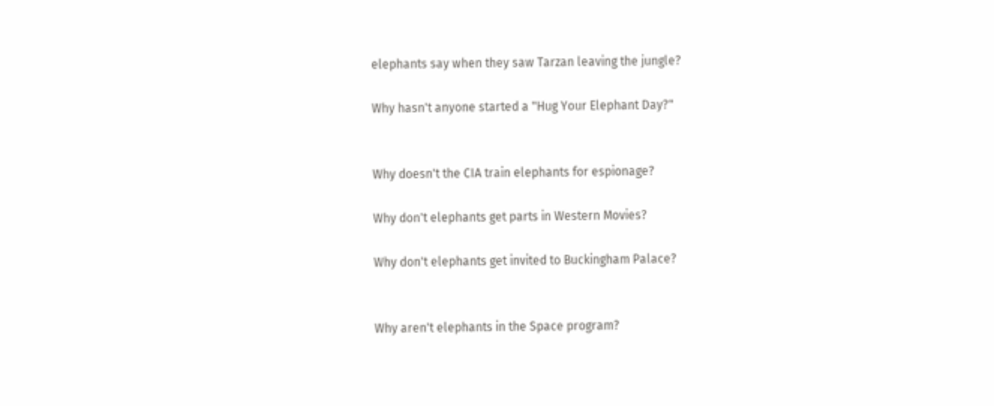elephants say when they saw Tarzan leaving the jungle?

Why hasn't anyone started a "Hug Your Elephant Day?"


Why doesn't the CIA train elephants for espionage?

Why don't elephants get parts in Western Movies?

Why don't elephants get invited to Buckingham Palace?


Why aren't elephants in the Space program?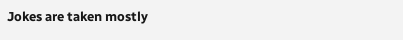Jokes are taken mostly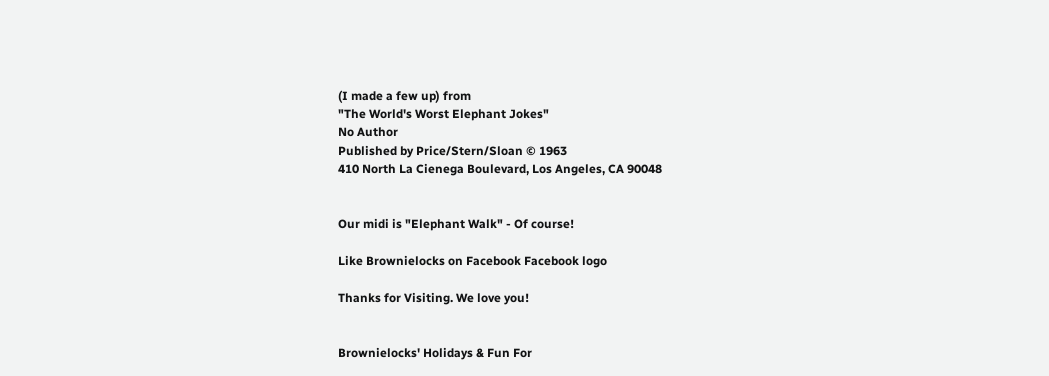(I made a few up) from
"The World's Worst Elephant Jokes"
No Author
Published by Price/Stern/Sloan © 1963
410 North La Cienega Boulevard, Los Angeles, CA 90048


Our midi is "Elephant Walk" - Of course!

Like Brownielocks on Facebook Facebook logo

Thanks for Visiting. We love you!


Brownielocks' Holidays & Fun For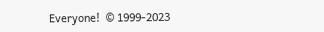Everyone!  © 1999-2023